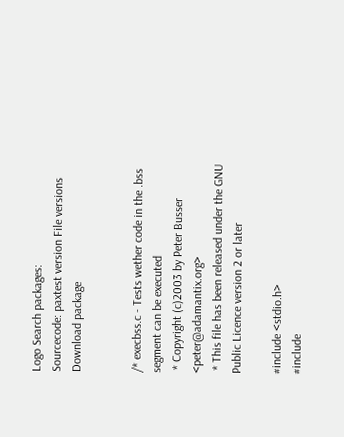Logo Search packages:
Sourcecode: paxtest version File versions  Download package


/* execbss.c - Tests wether code in the .bss segment can be executed
 * Copyright (c)2003 by Peter Busser <peter@adamantix.org>
 * This file has been released under the GNU Public Licence version 2 or later

#include <stdio.h>
#include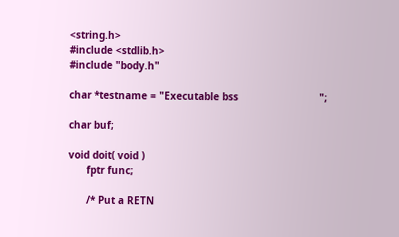<string.h>
#include <stdlib.h>
#include "body.h"

char *testname = "Executable bss                           ";

char buf;

void doit( void )
      fptr func;

      /* Put a RETN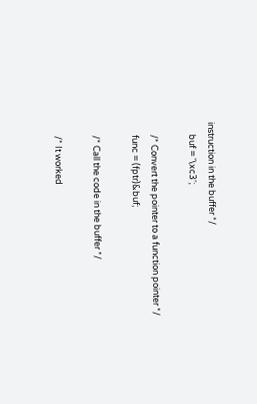instruction in the buffer */
      buf = '\xc3';

      /* Convert the pointer to a function pointer */
      func = (fptr)&buf;

      /* Call the code in the buffer */

      /* It worked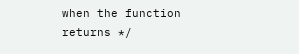when the function returns */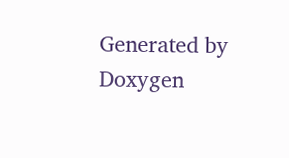Generated by  Doxygen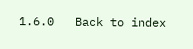1.6.0   Back to index